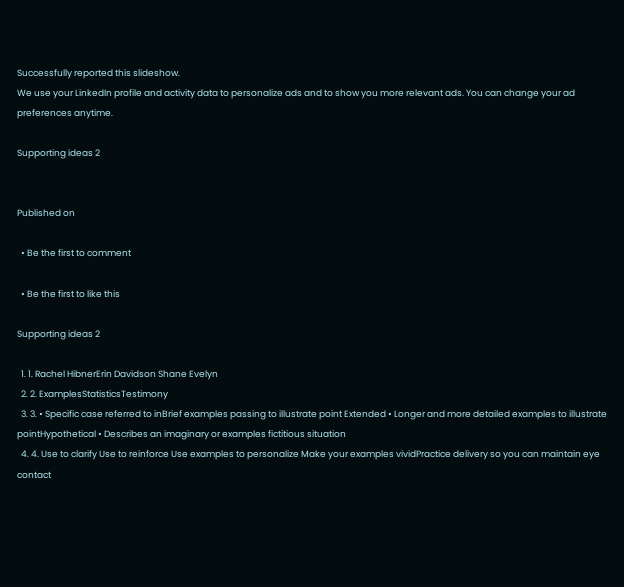Successfully reported this slideshow.
We use your LinkedIn profile and activity data to personalize ads and to show you more relevant ads. You can change your ad preferences anytime.

Supporting ideas 2


Published on

  • Be the first to comment

  • Be the first to like this

Supporting ideas 2

  1. 1. Rachel HibnerErin Davidson Shane Evelyn
  2. 2. ExamplesStatisticsTestimony
  3. 3. • Specific case referred to inBrief examples passing to illustrate point Extended • Longer and more detailed examples to illustrate pointHypothetical • Describes an imaginary or examples fictitious situation
  4. 4. Use to clarify Use to reinforce Use examples to personalize Make your examples vividPractice delivery so you can maintain eye contact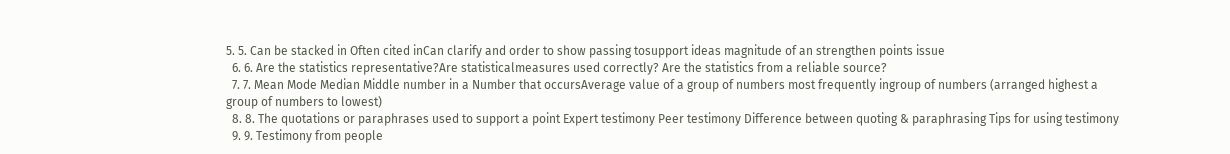5. 5. Can be stacked in Often cited inCan clarify and order to show passing tosupport ideas magnitude of an strengthen points issue
  6. 6. Are the statistics representative?Are statisticalmeasures used correctly? Are the statistics from a reliable source?
  7. 7. Mean Mode Median Middle number in a Number that occursAverage value of a group of numbers most frequently ingroup of numbers (arranged highest a group of numbers to lowest)
  8. 8. The quotations or paraphrases used to support a point Expert testimony Peer testimony Difference between quoting & paraphrasing Tips for using testimony
  9. 9. Testimony from people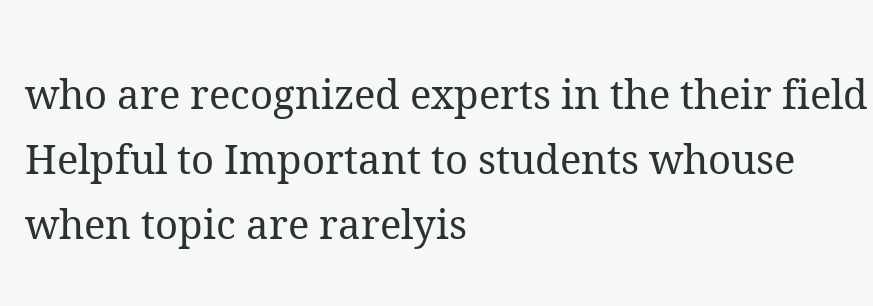who are recognized experts in the their field Helpful to Important to students whouse when topic are rarelyis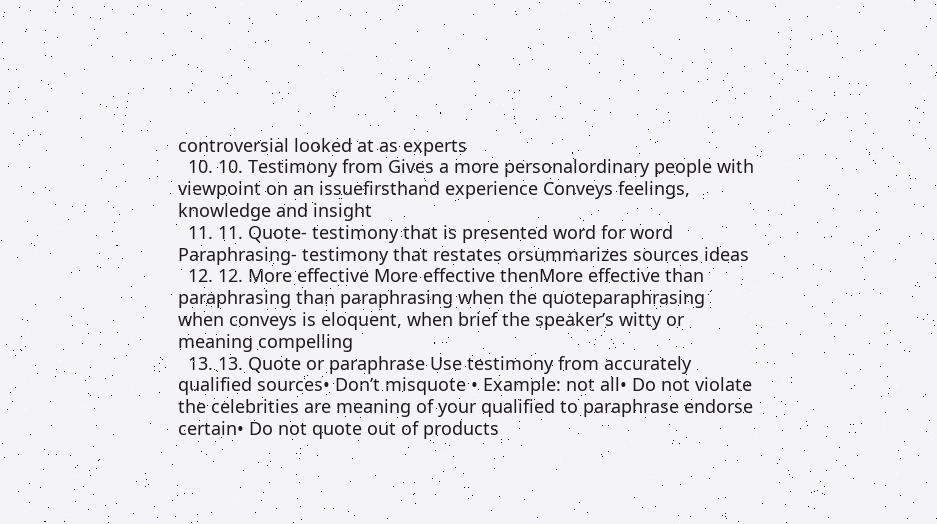controversial looked at as experts
  10. 10. Testimony from Gives a more personalordinary people with viewpoint on an issuefirsthand experience Conveys feelings, knowledge and insight
  11. 11. Quote- testimony that is presented word for word Paraphrasing- testimony that restates orsummarizes sources ideas
  12. 12. More effective More effective thenMore effective than paraphrasing than paraphrasing when the quoteparaphrasing when conveys is eloquent, when brief the speaker’s witty or meaning compelling
  13. 13. Quote or paraphrase Use testimony from accurately qualified sources• Don’t misquote • Example: not all• Do not violate the celebrities are meaning of your qualified to paraphrase endorse certain• Do not quote out of products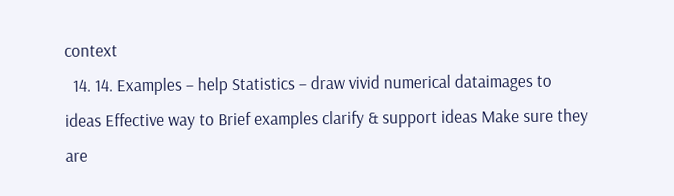context
  14. 14. Examples – help Statistics – draw vivid numerical dataimages to ideas Effective way to Brief examples clarify & support ideas Make sure they are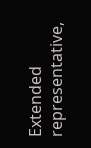Extended representative,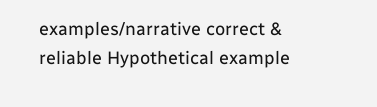examples/narrative correct & reliable Hypothetical example